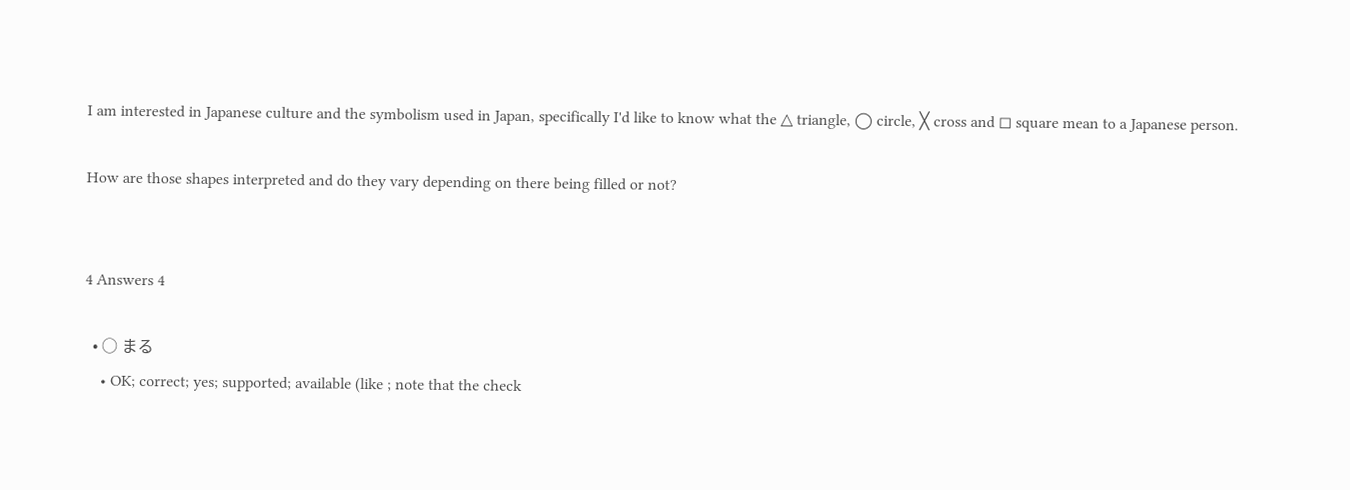I am interested in Japanese culture and the symbolism used in Japan, specifically I'd like to know what the △ triangle, ◯ circle, ╳ cross and ◻ square mean to a Japanese person.

How are those shapes interpreted and do they vary depending on there being filled or not?


4 Answers 4

  • ○ まる
    • OK; correct; yes; supported; available (like ; note that the check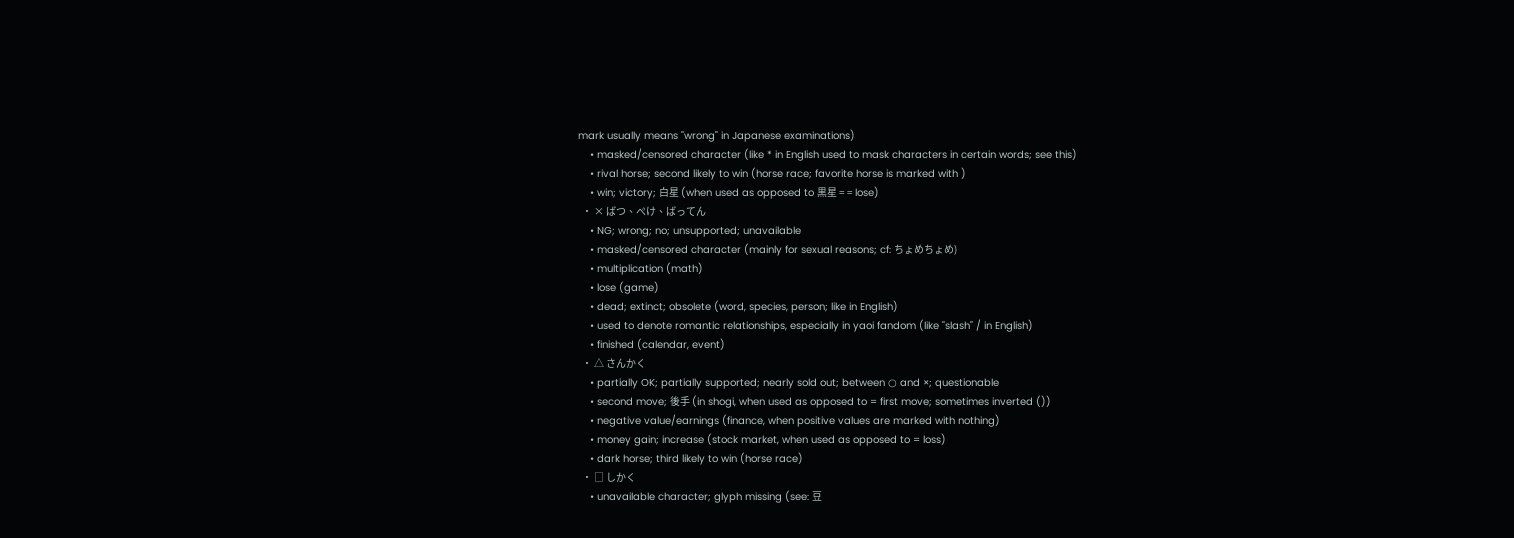mark usually means "wrong" in Japanese examinations)
    • masked/censored character (like * in English used to mask characters in certain words; see this)
    • rival horse; second likely to win (horse race; favorite horse is marked with )
    • win; victory; 白星 (when used as opposed to 黒星 = = lose)
  • × ばつ、ぺけ、ばってん
    • NG; wrong; no; unsupported; unavailable
    • masked/censored character (mainly for sexual reasons; cf: ちょめちょめ)
    • multiplication (math)
    • lose (game)
    • dead; extinct; obsolete (word, species, person; like in English)
    • used to denote romantic relationships, especially in yaoi fandom (like "slash" / in English)
    • finished (calendar, event)
  • △ さんかく
    • partially OK; partially supported; nearly sold out; between ○ and ×; questionable
    • second move; 後手 (in shogi, when used as opposed to = first move; sometimes inverted ())
    • negative value/earnings (finance, when positive values are marked with nothing)
    • money gain; increase (stock market, when used as opposed to = loss)
    • dark horse; third likely to win (horse race)
  • □ しかく
    • unavailable character; glyph missing (see: 豆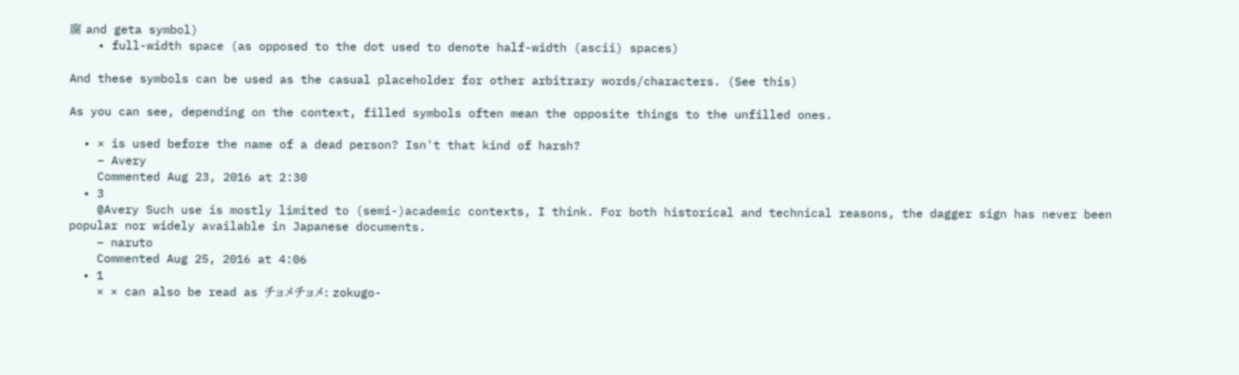腐 and geta symbol)
    • full-width space (as opposed to the dot used to denote half-width (ascii) spaces)

And these symbols can be used as the casual placeholder for other arbitrary words/characters. (See this)

As you can see, depending on the context, filled symbols often mean the opposite things to the unfilled ones.

  • × is used before the name of a dead person? Isn't that kind of harsh?
    – Avery
    Commented Aug 23, 2016 at 2:30
  • 3
    @Avery Such use is mostly limited to (semi-)academic contexts, I think. For both historical and technical reasons, the dagger sign has never been popular nor widely available in Japanese documents.
    – naruto
    Commented Aug 25, 2016 at 4:06
  • 1
    × × can also be read as チョメチョメ: zokugo-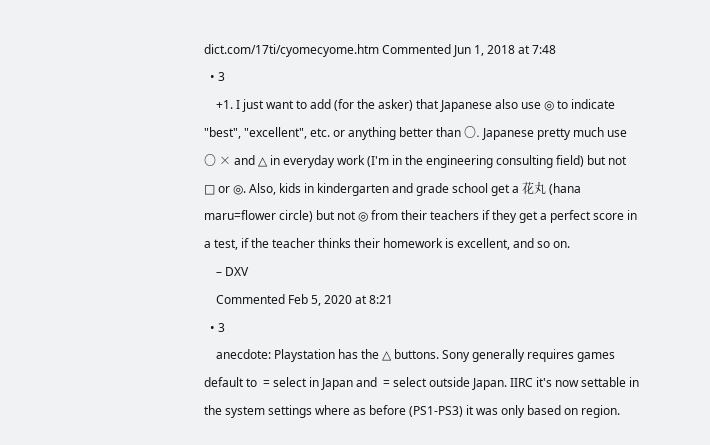dict.com/17ti/cyomecyome.htm Commented Jun 1, 2018 at 7:48
  • 3
    +1. I just want to add (for the asker) that Japanese also use ◎ to indicate "best", "excellent", etc. or anything better than 〇. Japanese pretty much use 〇 × and △ in everyday work (I'm in the engineering consulting field) but not □ or ◎. Also, kids in kindergarten and grade school get a 花丸 (hana maru=flower circle) but not ◎ from their teachers if they get a perfect score in a test, if the teacher thinks their homework is excellent, and so on.
    – DXV
    Commented Feb 5, 2020 at 8:21
  • 3
    anecdote: Playstation has the △ buttons. Sony generally requires games default to  = select in Japan and  = select outside Japan. IIRC it's now settable in the system settings where as before (PS1-PS3) it was only based on region.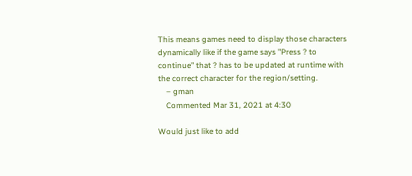This means games need to display those characters dynamically like if the game says "Press ? to continue" that ? has to be updated at runtime with the correct character for the region/setting.
    – gman
    Commented Mar 31, 2021 at 4:30

Would just like to add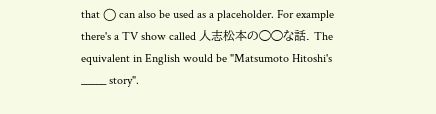that ◯ can also be used as a placeholder. For example there's a TV show called 人志松本の◯◯な話. The equivalent in English would be "Matsumoto Hitoshi's _____ story".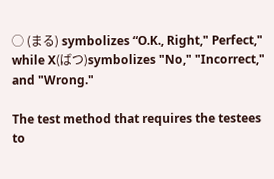◯ (まる) symbolizes “O.K., Right," Perfect," while X(ばつ)symbolizes "No," "Incorrect," and "Wrong."

The test method that requires the testees to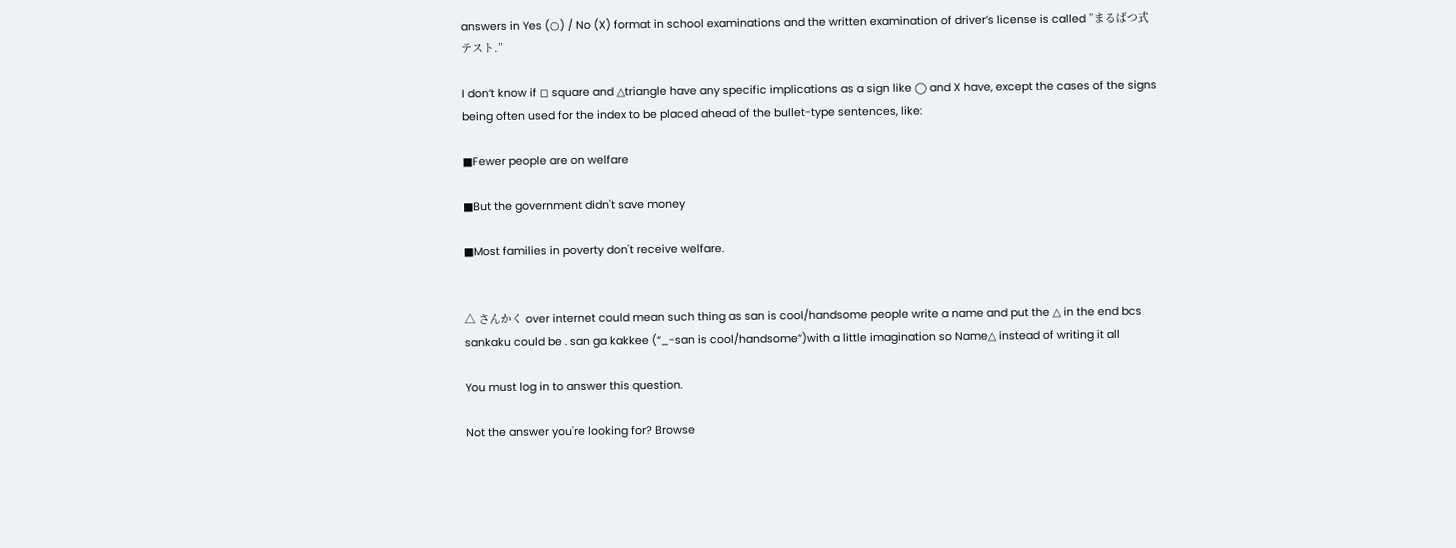answers in Yes (○) / No (X) format in school examinations and the written examination of driver’s license is called ”まるばつ式テスト.”

I don’t know if ◻ square and △triangle have any specific implications as a sign like ◯ and X have, except the cases of the signs being often used for the index to be placed ahead of the bullet-type sentences, like:

■Fewer people are on welfare

■But the government didn't save money

■Most families in poverty don't receive welfare.


△ さんかく over internet could mean such thing as san is cool/handsome people write a name and put the △ in the end bcs sankaku could be . san ga kakkee (“_-san is cool/handsome”)with a little imagination so Name△ instead of writing it all

You must log in to answer this question.

Not the answer you're looking for? Browse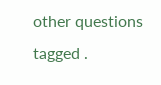other questions tagged .